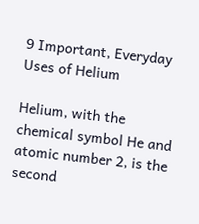9 Important, Everyday Uses of Helium

Helium, with the chemical symbol He and atomic number 2, is the second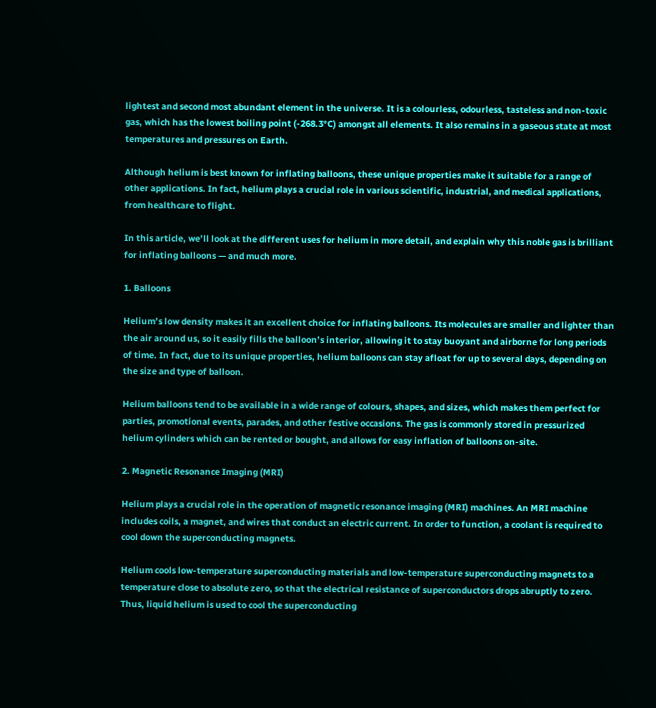lightest and second most abundant element in the universe. It is a colourless, odourless, tasteless and non-toxic gas, which has the lowest boiling point (-268.3°C) amongst all elements. It also remains in a gaseous state at most temperatures and pressures on Earth.

Although helium is best known for inflating balloons, these unique properties make it suitable for a range of other applications. In fact, helium plays a crucial role in various scientific, industrial, and medical applications, from healthcare to flight.

In this article, we’ll look at the different uses for helium in more detail, and explain why this noble gas is brilliant for inflating balloons — and much more.

1. Balloons

Helium’s low density makes it an excellent choice for inflating balloons. Its molecules are smaller and lighter than the air around us, so it easily fills the balloon’s interior, allowing it to stay buoyant and airborne for long periods of time. In fact, due to its unique properties, helium balloons can stay afloat for up to several days, depending on the size and type of balloon.

Helium balloons tend to be available in a wide range of colours, shapes, and sizes, which makes them perfect for parties, promotional events, parades, and other festive occasions. The gas is commonly stored in pressurized helium cylinders which can be rented or bought, and allows for easy inflation of balloons on-site.

2. Magnetic Resonance Imaging (MRI)

Helium plays a crucial role in the operation of magnetic resonance imaging (MRI) machines. An MRI machine includes coils, a magnet, and wires that conduct an electric current. In order to function, a coolant is required to cool down the superconducting magnets.

Helium cools low-temperature superconducting materials and low-temperature superconducting magnets to a temperature close to absolute zero, so that the electrical resistance of superconductors drops abruptly to zero. Thus, liquid helium is used to cool the superconducting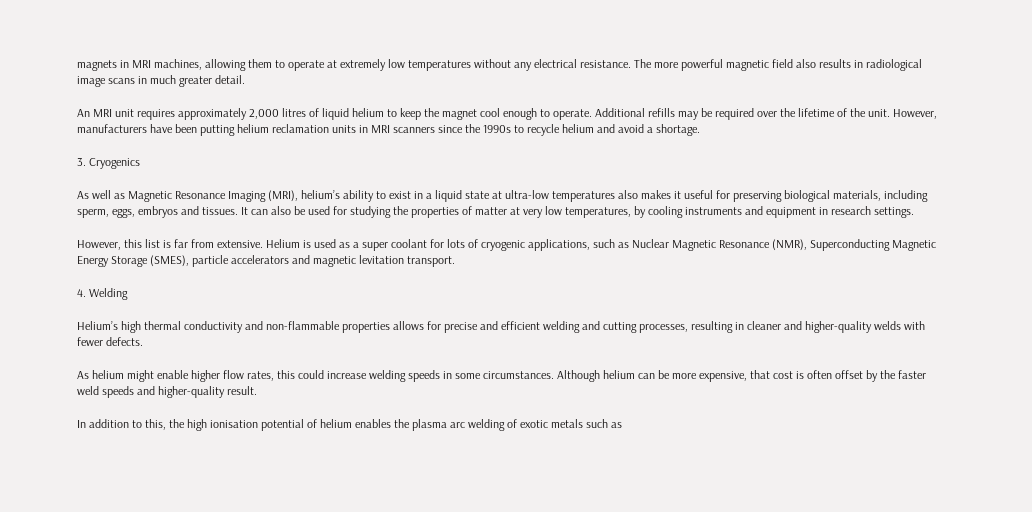magnets in MRI machines, allowing them to operate at extremely low temperatures without any electrical resistance. The more powerful magnetic field also results in radiological image scans in much greater detail.

An MRI unit requires approximately 2,000 litres of liquid helium to keep the magnet cool enough to operate. Additional refills may be required over the lifetime of the unit. However, manufacturers have been putting helium reclamation units in MRI scanners since the 1990s to recycle helium and avoid a shortage.

3. Cryogenics

As well as Magnetic Resonance Imaging (MRI), helium’s ability to exist in a liquid state at ultra-low temperatures also makes it useful for preserving biological materials, including sperm, eggs, embryos and tissues. It can also be used for studying the properties of matter at very low temperatures, by cooling instruments and equipment in research settings.

However, this list is far from extensive. Helium is used as a super coolant for lots of cryogenic applications, such as Nuclear Magnetic Resonance (NMR), Superconducting Magnetic Energy Storage (SMES), particle accelerators and magnetic levitation transport.

4. Welding

Helium’s high thermal conductivity and non-flammable properties allows for precise and efficient welding and cutting processes, resulting in cleaner and higher-quality welds with fewer defects.

As helium might enable higher flow rates, this could increase welding speeds in some circumstances. Although helium can be more expensive, that cost is often offset by the faster weld speeds and higher-quality result.

In addition to this, the high ionisation potential of helium enables the plasma arc welding of exotic metals such as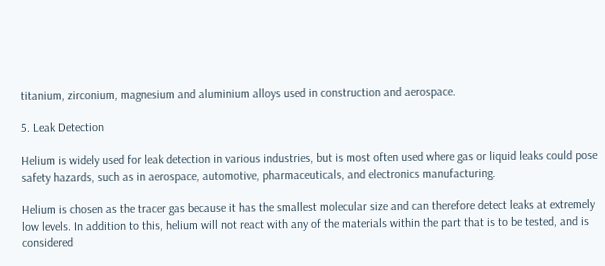titanium, zirconium, magnesium and aluminium alloys used in construction and aerospace.

5. Leak Detection

Helium is widely used for leak detection in various industries, but is most often used where gas or liquid leaks could pose safety hazards, such as in aerospace, automotive, pharmaceuticals, and electronics manufacturing.

Helium is chosen as the tracer gas because it has the smallest molecular size and can therefore detect leaks at extremely low levels. In addition to this, helium will not react with any of the materials within the part that is to be tested, and is considered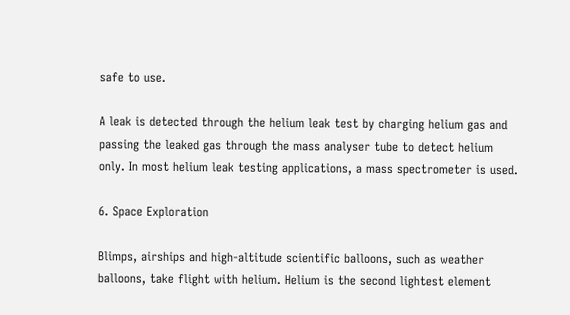safe to use.

A leak is detected through the helium leak test by charging helium gas and passing the leaked gas through the mass analyser tube to detect helium only. In most helium leak testing applications, a mass spectrometer is used.

6. Space Exploration

Blimps, airships and high-altitude scientific balloons, such as weather balloons, take flight with helium. Helium is the second lightest element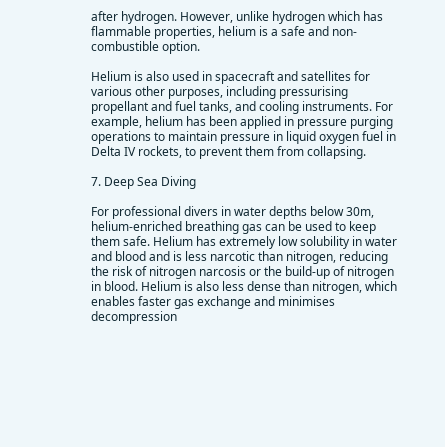after hydrogen. However, unlike hydrogen which has flammable properties, helium is a safe and non-combustible option.

Helium is also used in spacecraft and satellites for various other purposes, including pressurising propellant and fuel tanks, and cooling instruments. For example, helium has been applied in pressure purging operations to maintain pressure in liquid oxygen fuel in Delta IV rockets, to prevent them from collapsing.

7. Deep Sea Diving

For professional divers in water depths below 30m, helium-enriched breathing gas can be used to keep them safe. Helium has extremely low solubility in water and blood and is less narcotic than nitrogen, reducing the risk of nitrogen narcosis or the build-up of nitrogen in blood. Helium is also less dense than nitrogen, which enables faster gas exchange and minimises decompression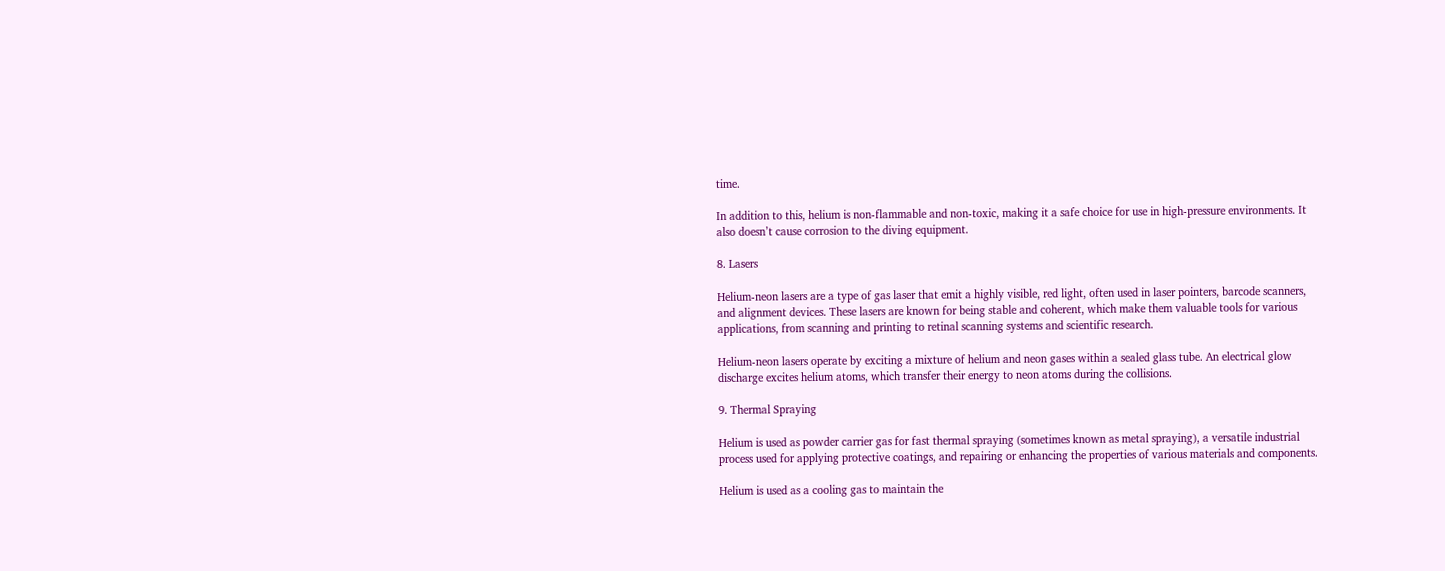time.

In addition to this, helium is non-flammable and non-toxic, making it a safe choice for use in high-pressure environments. It also doesn’t cause corrosion to the diving equipment.

8. Lasers

Helium-neon lasers are a type of gas laser that emit a highly visible, red light, often used in laser pointers, barcode scanners, and alignment devices. These lasers are known for being stable and coherent, which make them valuable tools for various applications, from scanning and printing to retinal scanning systems and scientific research.

Helium-neon lasers operate by exciting a mixture of helium and neon gases within a sealed glass tube. An electrical glow discharge excites helium atoms, which transfer their energy to neon atoms during the collisions.

9. Thermal Spraying

Helium is used as powder carrier gas for fast thermal spraying (sometimes known as metal spraying), a versatile industrial process used for applying protective coatings, and repairing or enhancing the properties of various materials and components.

Helium is used as a cooling gas to maintain the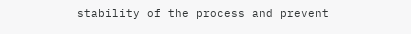stability of the process and prevent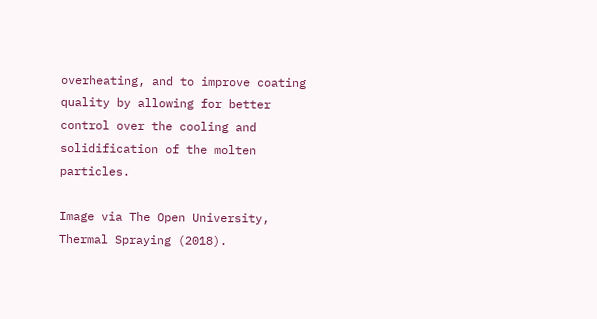overheating, and to improve coating quality by allowing for better control over the cooling and solidification of the molten particles.

Image via The Open University, Thermal Spraying (2018).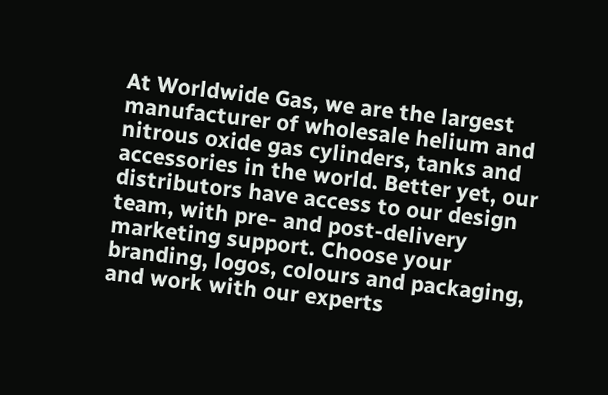At Worldwide Gas, we are the largest manufacturer of wholesale helium and nitrous oxide gas cylinders, tanks and accessories in the world. Better yet, our distributors have access to our design team, with pre- and post-delivery marketing support. Choose your branding, logos, colours and packaging, and work with our experts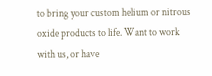to bring your custom helium or nitrous oxide products to life. Want to work with us, or have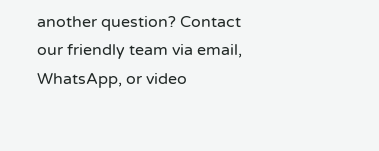another question? Contact our friendly team via email, WhatsApp, or video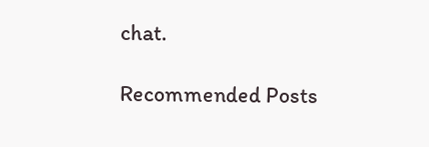chat.

Recommended Posts